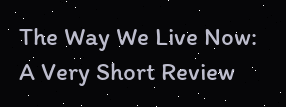The Way We Live Now: A Very Short Review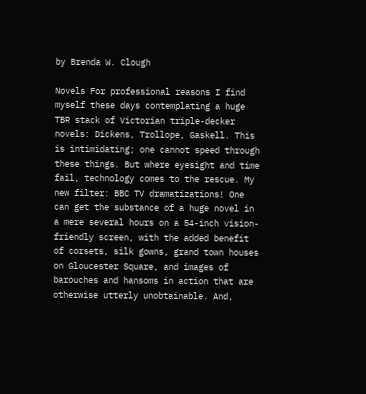by Brenda W. Clough

Novels For professional reasons I find myself these days contemplating a huge TBR stack of Victorian triple-decker novels: Dickens, Trollope, Gaskell. This is intimidating; one cannot speed through these things. But where eyesight and time fail, technology comes to the rescue. My new filter: BBC TV dramatizations! One can get the substance of a huge novel in a mere several hours on a 54-inch vision-friendly screen, with the added benefit of corsets, silk gowns, grand town houses on Gloucester Square, and images of barouches and hansoms in action that are otherwise utterly unobtainable. And,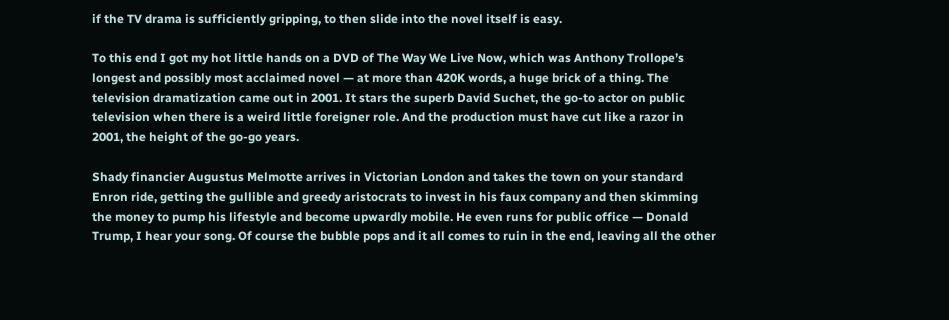if the TV drama is sufficiently gripping, to then slide into the novel itself is easy.

To this end I got my hot little hands on a DVD of The Way We Live Now, which was Anthony Trollope’s longest and possibly most acclaimed novel — at more than 420K words, a huge brick of a thing. The television dramatization came out in 2001. It stars the superb David Suchet, the go-to actor on public television when there is a weird little foreigner role. And the production must have cut like a razor in 2001, the height of the go-go years.

Shady financier Augustus Melmotte arrives in Victorian London and takes the town on your standard Enron ride, getting the gullible and greedy aristocrats to invest in his faux company and then skimming the money to pump his lifestyle and become upwardly mobile. He even runs for public office — Donald Trump, I hear your song. Of course the bubble pops and it all comes to ruin in the end, leaving all the other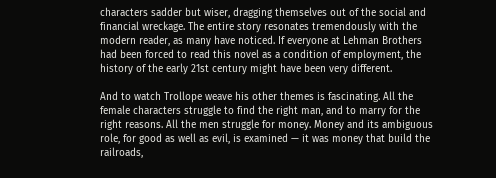characters sadder but wiser, dragging themselves out of the social and financial wreckage. The entire story resonates tremendously with the modern reader, as many have noticed. If everyone at Lehman Brothers had been forced to read this novel as a condition of employment, the history of the early 21st century might have been very different.

And to watch Trollope weave his other themes is fascinating. All the female characters struggle to find the right man, and to marry for the right reasons. All the men struggle for money. Money and its ambiguous role, for good as well as evil, is examined — it was money that build the railroads,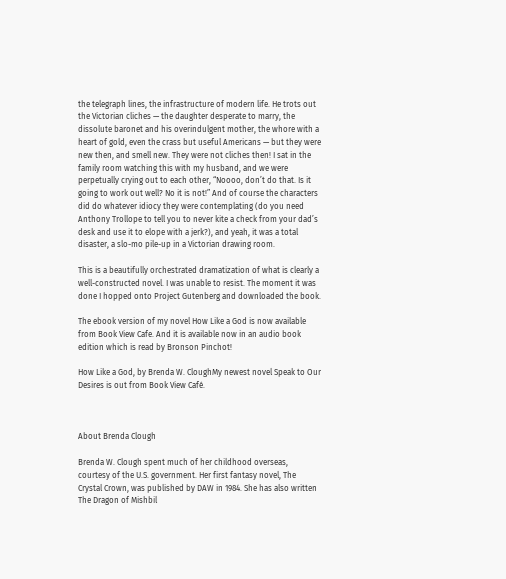the telegraph lines, the infrastructure of modern life. He trots out the Victorian cliches — the daughter desperate to marry, the dissolute baronet and his overindulgent mother, the whore with a heart of gold, even the crass but useful Americans — but they were new then, and smell new. They were not cliches then! I sat in the family room watching this with my husband, and we were perpetually crying out to each other, “Noooo, don’t do that. Is it going to work out well? No it is not!” And of course the characters did do whatever idiocy they were contemplating (do you need Anthony Trollope to tell you to never kite a check from your dad’s desk and use it to elope with a jerk?), and yeah, it was a total disaster, a slo-mo pile-up in a Victorian drawing room.

This is a beautifully orchestrated dramatization of what is clearly a well-constructed novel. I was unable to resist. The moment it was done I hopped onto Project Gutenberg and downloaded the book.

The ebook version of my novel How Like a God is now available from Book View Cafe. And it is available now in an audio book edition which is read by Bronson Pinchot!

How Like a God, by Brenda W. CloughMy newest novel Speak to Our Desires is out from Book View Café.



About Brenda Clough

Brenda W. Clough spent much of her childhood overseas, courtesy of the U.S. government. Her first fantasy novel, The Crystal Crown, was published by DAW in 1984. She has also written The Dragon of Mishbil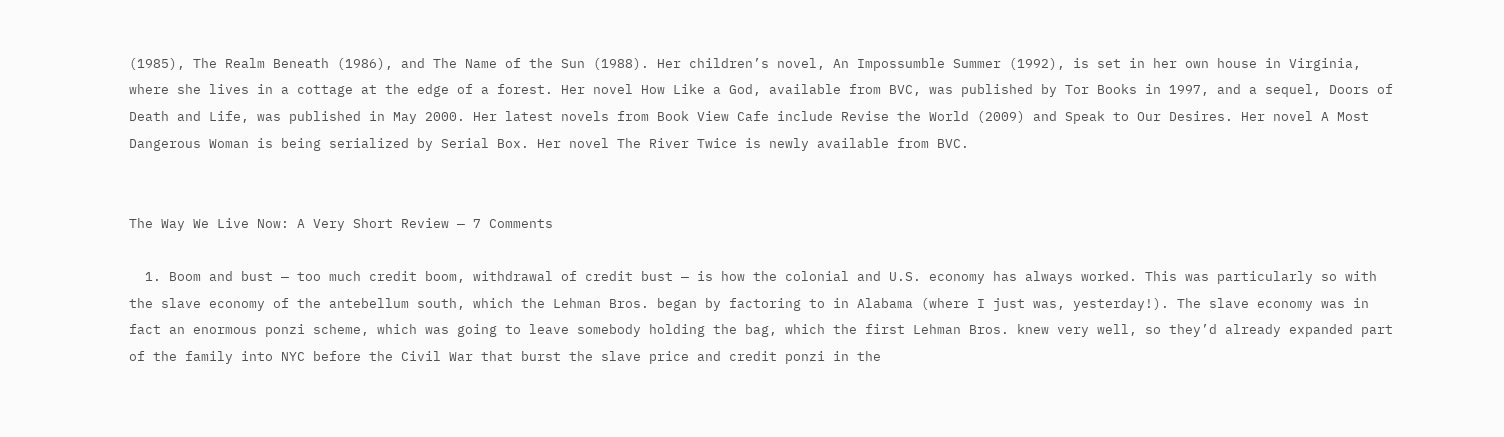(1985), The Realm Beneath (1986), and The Name of the Sun (1988). Her children’s novel, An Impossumble Summer (1992), is set in her own house in Virginia, where she lives in a cottage at the edge of a forest. Her novel How Like a God, available from BVC, was published by Tor Books in 1997, and a sequel, Doors of Death and Life, was published in May 2000. Her latest novels from Book View Cafe include Revise the World (2009) and Speak to Our Desires. Her novel A Most Dangerous Woman is being serialized by Serial Box. Her novel The River Twice is newly available from BVC.


The Way We Live Now: A Very Short Review — 7 Comments

  1. Boom and bust — too much credit boom, withdrawal of credit bust — is how the colonial and U.S. economy has always worked. This was particularly so with the slave economy of the antebellum south, which the Lehman Bros. began by factoring to in Alabama (where I just was, yesterday!). The slave economy was in fact an enormous ponzi scheme, which was going to leave somebody holding the bag, which the first Lehman Bros. knew very well, so they’d already expanded part of the family into NYC before the Civil War that burst the slave price and credit ponzi in the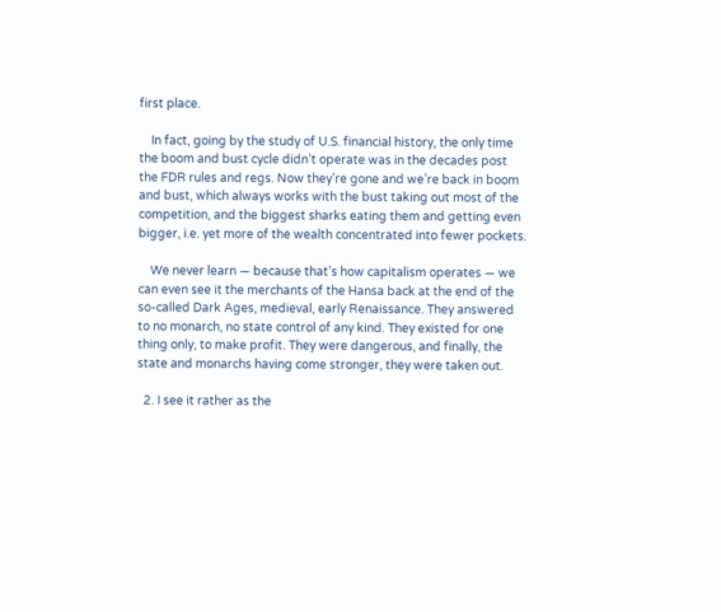first place.

    In fact, going by the study of U.S. financial history, the only time the boom and bust cycle didn’t operate was in the decades post the FDR rules and regs. Now they’re gone and we’re back in boom and bust, which always works with the bust taking out most of the competition, and the biggest sharks eating them and getting even bigger, i.e. yet more of the wealth concentrated into fewer pockets.

    We never learn — because that’s how capitalism operates — we can even see it the merchants of the Hansa back at the end of the so-called Dark Ages, medieval, early Renaissance. They answered to no monarch, no state control of any kind. They existed for one thing only, to make profit. They were dangerous, and finally, the state and monarchs having come stronger, they were taken out.

  2. I see it rather as the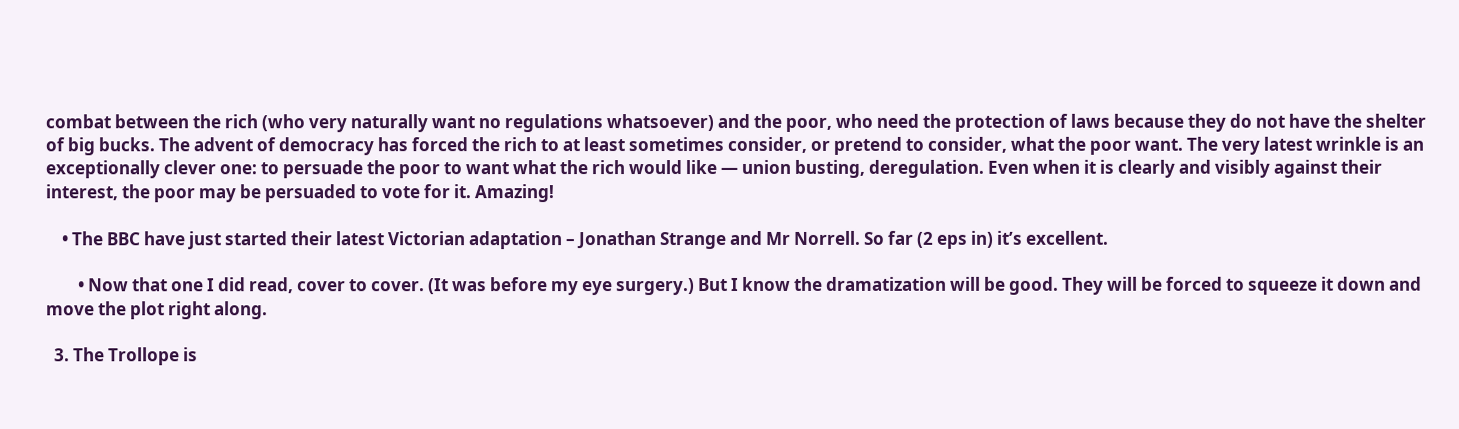combat between the rich (who very naturally want no regulations whatsoever) and the poor, who need the protection of laws because they do not have the shelter of big bucks. The advent of democracy has forced the rich to at least sometimes consider, or pretend to consider, what the poor want. The very latest wrinkle is an exceptionally clever one: to persuade the poor to want what the rich would like — union busting, deregulation. Even when it is clearly and visibly against their interest, the poor may be persuaded to vote for it. Amazing!

    • The BBC have just started their latest Victorian adaptation – Jonathan Strange and Mr Norrell. So far (2 eps in) it’s excellent.

        • Now that one I did read, cover to cover. (It was before my eye surgery.) But I know the dramatization will be good. They will be forced to squeeze it down and move the plot right along.

  3. The Trollope is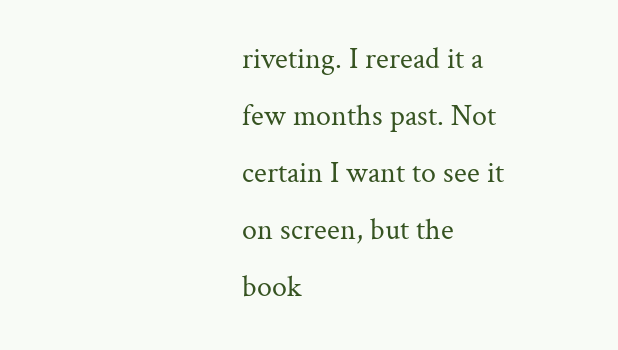riveting. I reread it a few months past. Not certain I want to see it on screen, but the book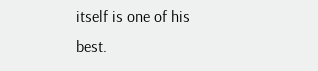itself is one of his best.